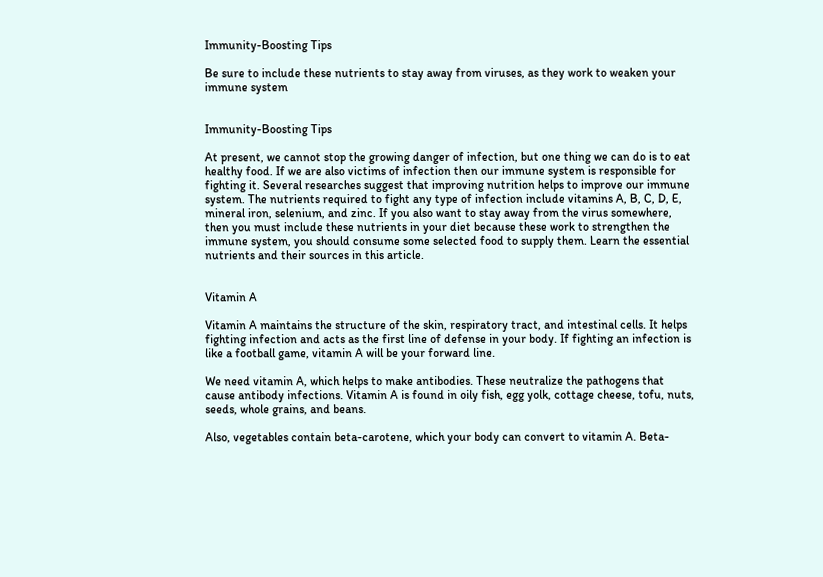Immunity-Boosting Tips

Be sure to include these nutrients to stay away from viruses, as they work to weaken your immune system


Immunity-Boosting Tips

At present, we cannot stop the growing danger of infection, but one thing we can do is to eat healthy food. If we are also victims of infection then our immune system is responsible for fighting it. Several researches suggest that improving nutrition helps to improve our immune system. The nutrients required to fight any type of infection include vitamins A, B, C, D, E, mineral iron, selenium, and zinc. If you also want to stay away from the virus somewhere, then you must include these nutrients in your diet because these work to strengthen the immune system, you should consume some selected food to supply them. Learn the essential nutrients and their sources in this article.


Vitamin A

Vitamin A maintains the structure of the skin, respiratory tract, and intestinal cells. It helps fighting infection and acts as the first line of defense in your body. If fighting an infection is like a football game, vitamin A will be your forward line.

We need vitamin A, which helps to make antibodies. These neutralize the pathogens that cause antibody infections. Vitamin A is found in oily fish, egg yolk, cottage cheese, tofu, nuts, seeds, whole grains, and beans.

Also, vegetables contain beta-carotene, which your body can convert to vitamin A. Beta-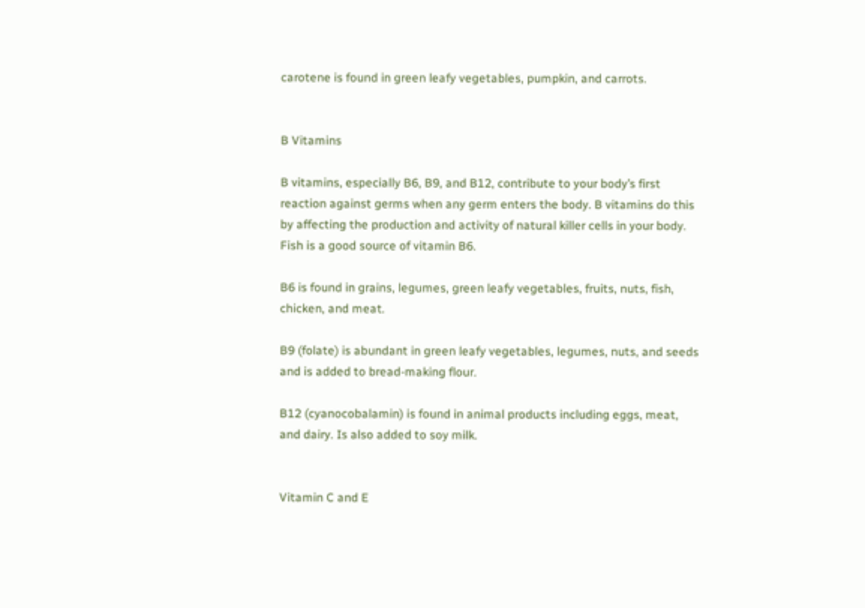carotene is found in green leafy vegetables, pumpkin, and carrots.


B Vitamins

B vitamins, especially B6, B9, and B12, contribute to your body’s first reaction against germs when any germ enters the body. B vitamins do this by affecting the production and activity of natural killer cells in your body. Fish is a good source of vitamin B6.

B6 is found in grains, legumes, green leafy vegetables, fruits, nuts, fish, chicken, and meat.

B9 (folate) is abundant in green leafy vegetables, legumes, nuts, and seeds and is added to bread-making flour.

B12 (cyanocobalamin) is found in animal products including eggs, meat, and dairy. Is also added to soy milk.


Vitamin C and E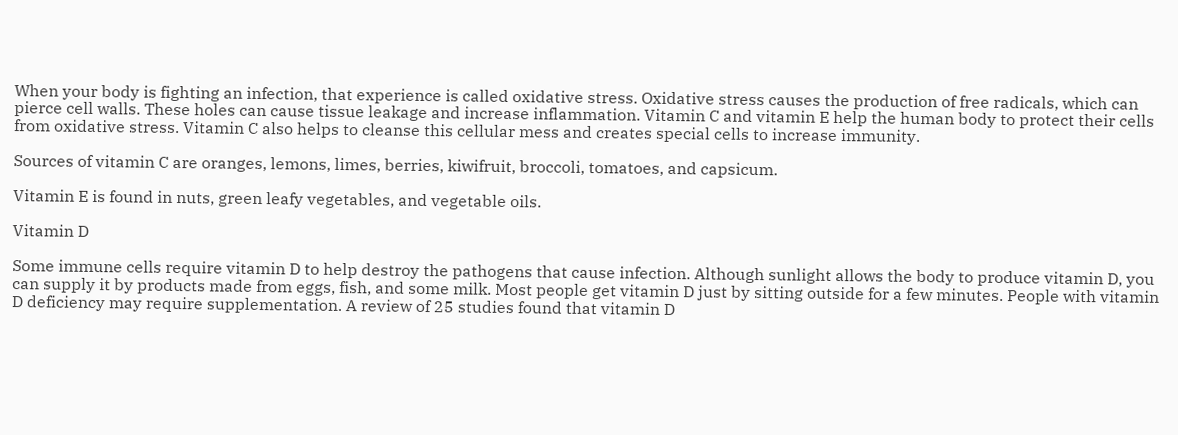When your body is fighting an infection, that experience is called oxidative stress. Oxidative stress causes the production of free radicals, which can pierce cell walls. These holes can cause tissue leakage and increase inflammation. Vitamin C and vitamin E help the human body to protect their cells from oxidative stress. Vitamin C also helps to cleanse this cellular mess and creates special cells to increase immunity.

Sources of vitamin C are oranges, lemons, limes, berries, kiwifruit, broccoli, tomatoes, and capsicum.

Vitamin E is found in nuts, green leafy vegetables, and vegetable oils.

Vitamin D

Some immune cells require vitamin D to help destroy the pathogens that cause infection. Although sunlight allows the body to produce vitamin D, you can supply it by products made from eggs, fish, and some milk. Most people get vitamin D just by sitting outside for a few minutes. People with vitamin D deficiency may require supplementation. A review of 25 studies found that vitamin D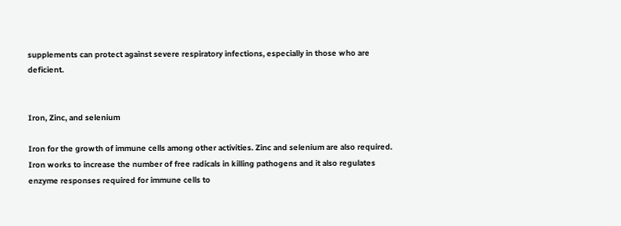supplements can protect against severe respiratory infections, especially in those who are deficient.


Iron, Zinc, and selenium

Iron for the growth of immune cells among other activities. Zinc and selenium are also required. Iron works to increase the number of free radicals in killing pathogens and it also regulates enzyme responses required for immune cells to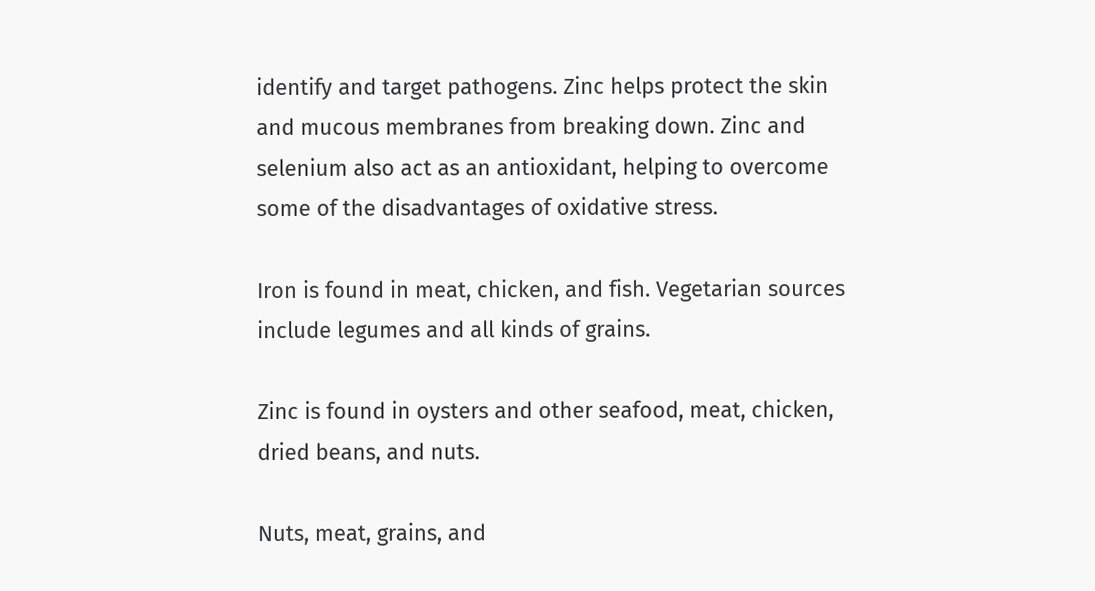identify and target pathogens. Zinc helps protect the skin and mucous membranes from breaking down. Zinc and selenium also act as an antioxidant, helping to overcome some of the disadvantages of oxidative stress.

Iron is found in meat, chicken, and fish. Vegetarian sources include legumes and all kinds of grains.

Zinc is found in oysters and other seafood, meat, chicken, dried beans, and nuts.

Nuts, meat, grains, and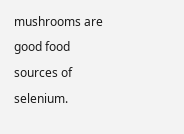mushrooms are good food sources of selenium.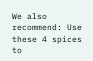We also recommend: Use these 4 spices to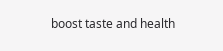boost taste and health